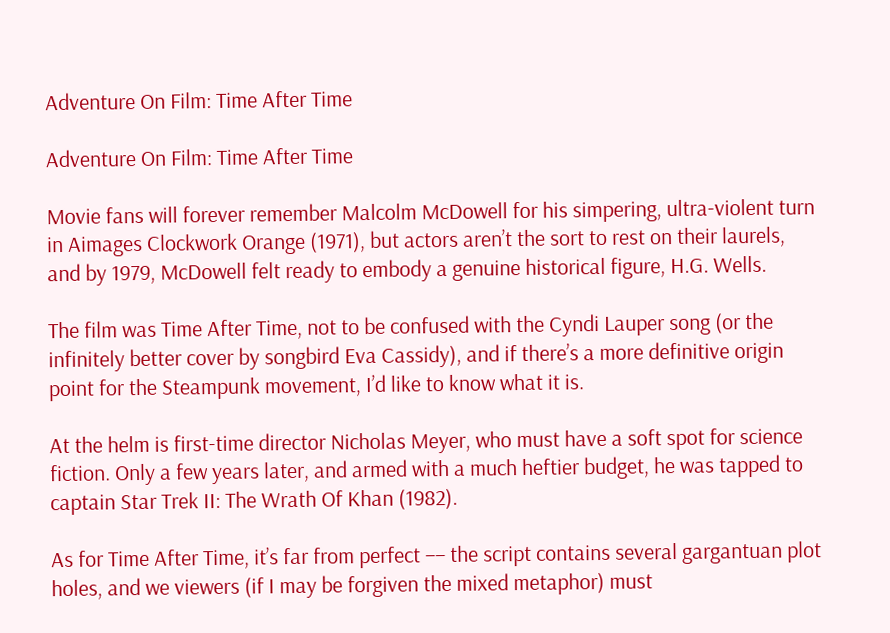Adventure On Film: Time After Time

Adventure On Film: Time After Time

Movie fans will forever remember Malcolm McDowell for his simpering, ultra-violent turn in Aimages Clockwork Orange (1971), but actors aren’t the sort to rest on their laurels, and by 1979, McDowell felt ready to embody a genuine historical figure, H.G. Wells.

The film was Time After Time, not to be confused with the Cyndi Lauper song (or the infinitely better cover by songbird Eva Cassidy), and if there’s a more definitive origin point for the Steampunk movement, I’d like to know what it is.

At the helm is first-time director Nicholas Meyer, who must have a soft spot for science fiction. Only a few years later, and armed with a much heftier budget, he was tapped to captain Star Trek II: The Wrath Of Khan (1982).

As for Time After Time, it’s far from perfect –– the script contains several gargantuan plot holes, and we viewers (if I may be forgiven the mixed metaphor) must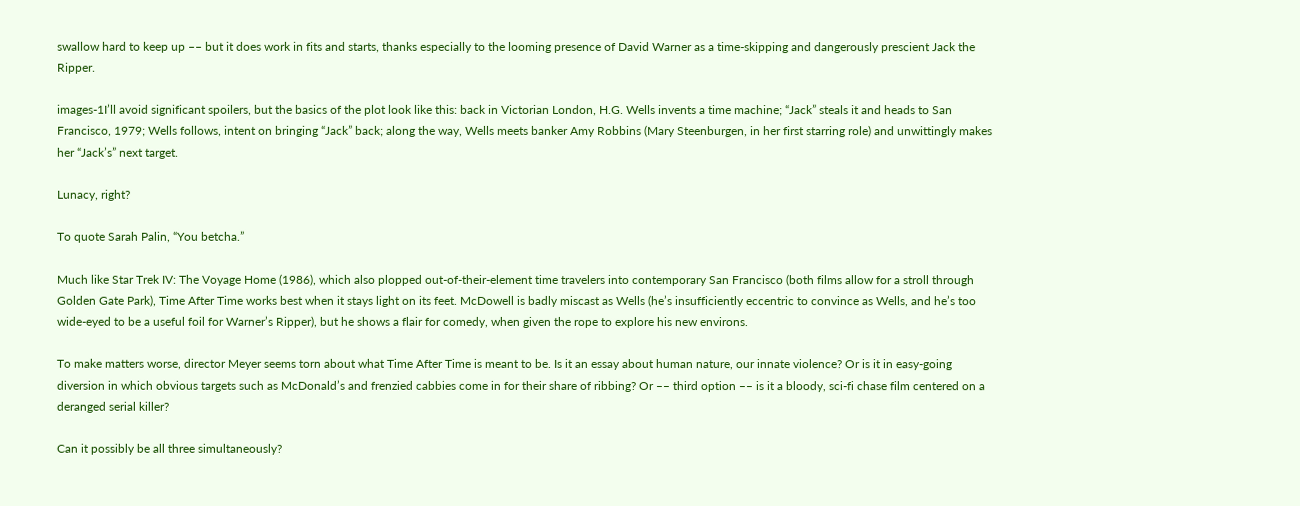swallow hard to keep up –– but it does work in fits and starts, thanks especially to the looming presence of David Warner as a time-skipping and dangerously prescient Jack the Ripper.

images-1I’ll avoid significant spoilers, but the basics of the plot look like this: back in Victorian London, H.G. Wells invents a time machine; “Jack” steals it and heads to San Francisco, 1979; Wells follows, intent on bringing “Jack” back; along the way, Wells meets banker Amy Robbins (Mary Steenburgen, in her first starring role) and unwittingly makes her “Jack’s” next target.

Lunacy, right?

To quote Sarah Palin, “You betcha.”

Much like Star Trek IV: The Voyage Home (1986), which also plopped out-of-their-element time travelers into contemporary San Francisco (both films allow for a stroll through Golden Gate Park), Time After Time works best when it stays light on its feet. McDowell is badly miscast as Wells (he’s insufficiently eccentric to convince as Wells, and he’s too wide-eyed to be a useful foil for Warner’s Ripper), but he shows a flair for comedy, when given the rope to explore his new environs.

To make matters worse, director Meyer seems torn about what Time After Time is meant to be. Is it an essay about human nature, our innate violence? Or is it in easy-going diversion in which obvious targets such as McDonald’s and frenzied cabbies come in for their share of ribbing? Or –– third option –– is it a bloody, sci-fi chase film centered on a deranged serial killer?

Can it possibly be all three simultaneously?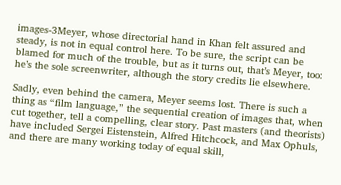images-3Meyer, whose directorial hand in Khan felt assured and steady, is not in equal control here. To be sure, the script can be blamed for much of the trouble, but as it turns out, that’s Meyer, too: he’s the sole screenwriter, although the story credits lie elsewhere.

Sadly, even behind the camera, Meyer seems lost. There is such a thing as “film language,” the sequential creation of images that, when cut together, tell a compelling, clear story. Past masters (and theorists) have included Sergei Eistenstein, Alfred Hitchcock, and Max Ophuls, and there are many working today of equal skill,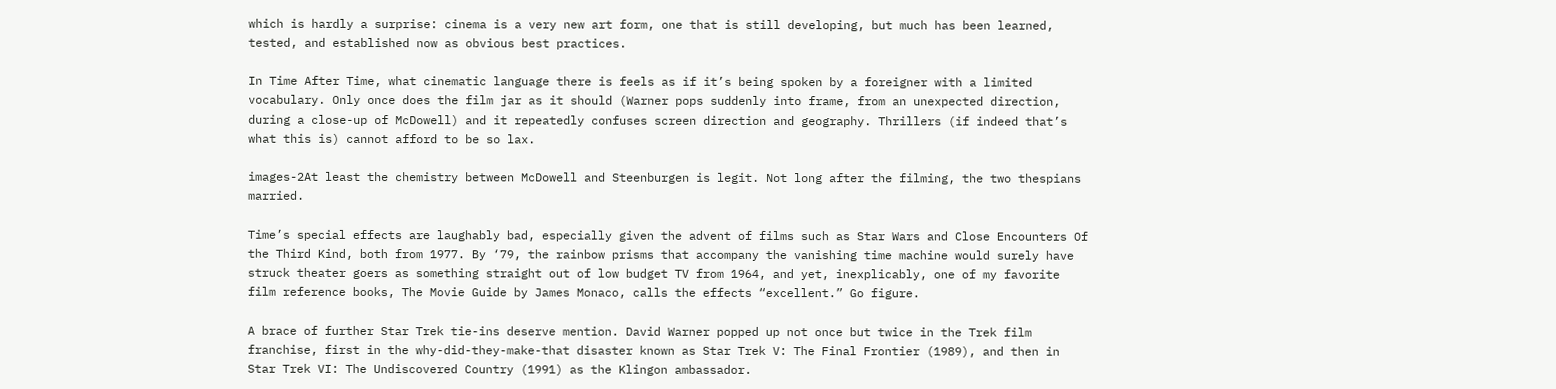which is hardly a surprise: cinema is a very new art form, one that is still developing, but much has been learned, tested, and established now as obvious best practices.

In Time After Time, what cinematic language there is feels as if it’s being spoken by a foreigner with a limited vocabulary. Only once does the film jar as it should (Warner pops suddenly into frame, from an unexpected direction, during a close-up of McDowell) and it repeatedly confuses screen direction and geography. Thrillers (if indeed that’s what this is) cannot afford to be so lax.

images-2At least the chemistry between McDowell and Steenburgen is legit. Not long after the filming, the two thespians married.

Time’s special effects are laughably bad, especially given the advent of films such as Star Wars and Close Encounters Of the Third Kind, both from 1977. By ‘79, the rainbow prisms that accompany the vanishing time machine would surely have struck theater goers as something straight out of low budget TV from 1964, and yet, inexplicably, one of my favorite film reference books, The Movie Guide by James Monaco, calls the effects “excellent.” Go figure.

A brace of further Star Trek tie-ins deserve mention. David Warner popped up not once but twice in the Trek film franchise, first in the why-did-they-make-that disaster known as Star Trek V: The Final Frontier (1989), and then in Star Trek VI: The Undiscovered Country (1991) as the Klingon ambassador.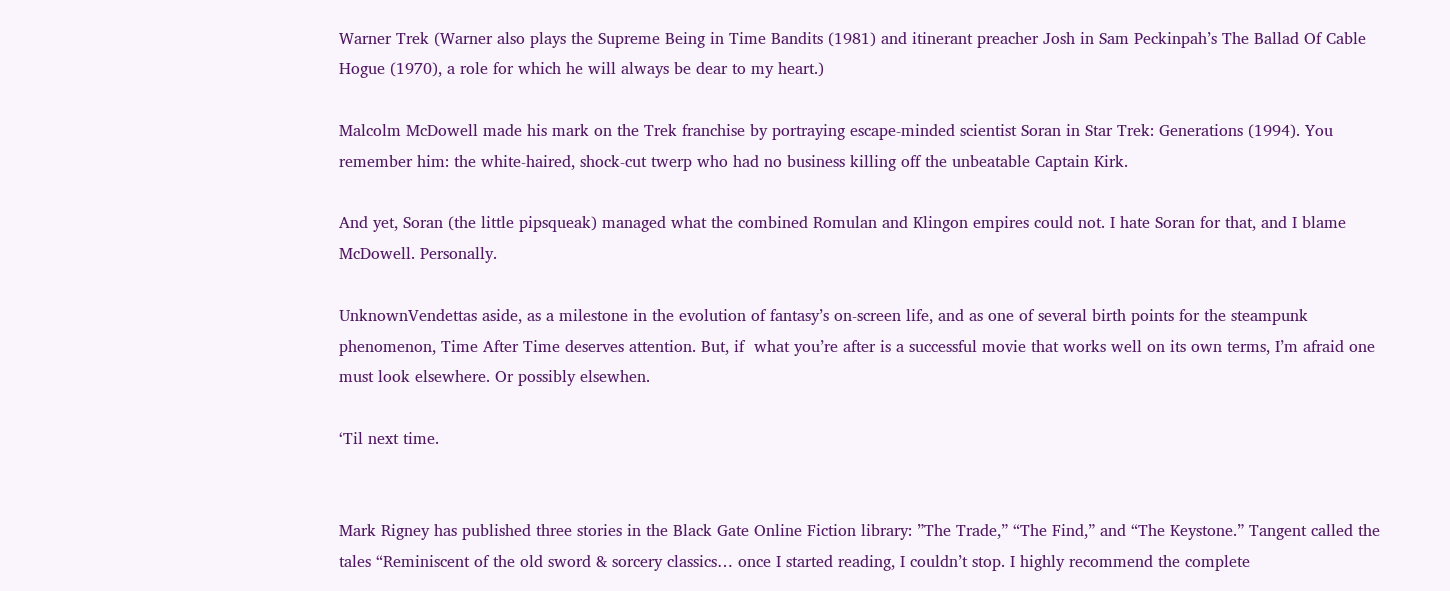Warner Trek (Warner also plays the Supreme Being in Time Bandits (1981) and itinerant preacher Josh in Sam Peckinpah’s The Ballad Of Cable Hogue (1970), a role for which he will always be dear to my heart.)

Malcolm McDowell made his mark on the Trek franchise by portraying escape-minded scientist Soran in Star Trek: Generations (1994). You remember him: the white-haired, shock-cut twerp who had no business killing off the unbeatable Captain Kirk.

And yet, Soran (the little pipsqueak) managed what the combined Romulan and Klingon empires could not. I hate Soran for that, and I blame McDowell. Personally.

UnknownVendettas aside, as a milestone in the evolution of fantasy’s on-screen life, and as one of several birth points for the steampunk phenomenon, Time After Time deserves attention. But, if  what you’re after is a successful movie that works well on its own terms, I’m afraid one must look elsewhere. Or possibly elsewhen.

‘Til next time.


Mark Rigney has published three stories in the Black Gate Online Fiction library: ”The Trade,” “The Find,” and “The Keystone.” Tangent called the tales “Reminiscent of the old sword & sorcery classics… once I started reading, I couldn’t stop. I highly recommend the complete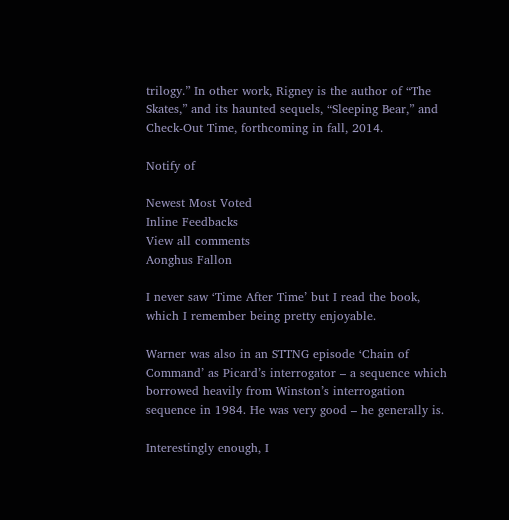trilogy.” In other work, Rigney is the author of “The Skates,” and its haunted sequels, “Sleeping Bear,” and Check-Out Time, forthcoming in fall, 2014.

Notify of

Newest Most Voted
Inline Feedbacks
View all comments
Aonghus Fallon

I never saw ‘Time After Time’ but I read the book, which I remember being pretty enjoyable.

Warner was also in an STTNG episode ‘Chain of Command’ as Picard’s interrogator – a sequence which borrowed heavily from Winston’s interrogation sequence in 1984. He was very good – he generally is.

Interestingly enough, I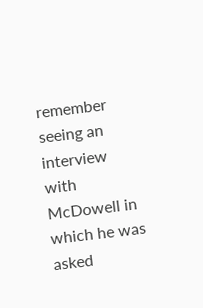remember seeing an interview with McDowell in which he was asked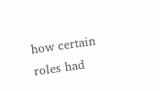how certain roles had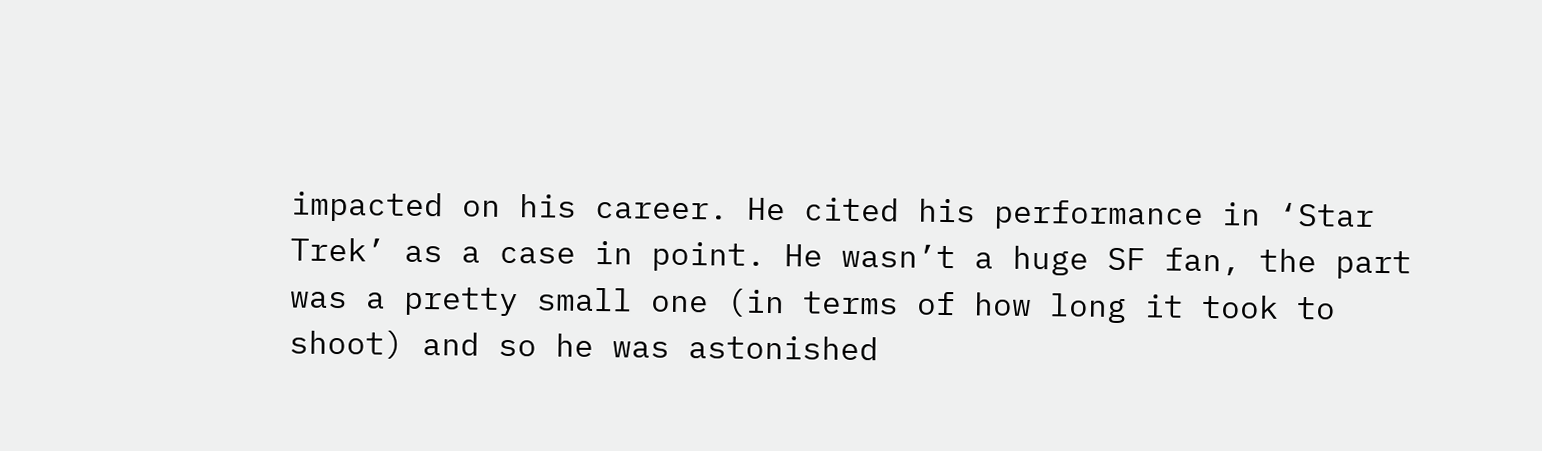impacted on his career. He cited his performance in ‘Star Trek’ as a case in point. He wasn’t a huge SF fan, the part was a pretty small one (in terms of how long it took to shoot) and so he was astonished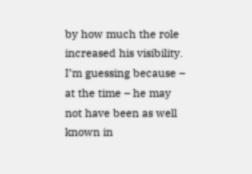by how much the role increased his visibility. I’m guessing because – at the time – he may not have been as well known in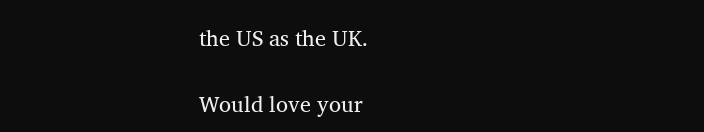the US as the UK.

Would love your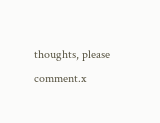thoughts, please comment.x